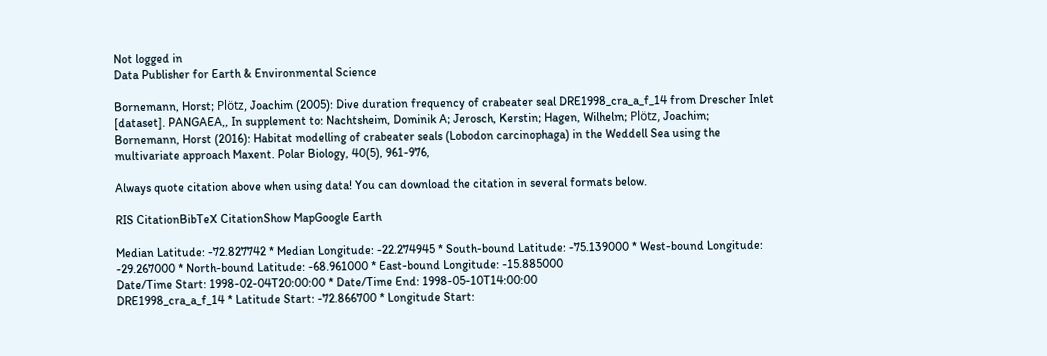Not logged in
Data Publisher for Earth & Environmental Science

Bornemann, Horst; Plötz, Joachim (2005): Dive duration frequency of crabeater seal DRE1998_cra_a_f_14 from Drescher Inlet [dataset]. PANGAEA,, In supplement to: Nachtsheim, Dominik A; Jerosch, Kerstin; Hagen, Wilhelm; Plötz, Joachim; Bornemann, Horst (2016): Habitat modelling of crabeater seals (Lobodon carcinophaga) in the Weddell Sea using the multivariate approach Maxent. Polar Biology, 40(5), 961-976,

Always quote citation above when using data! You can download the citation in several formats below.

RIS CitationBibTeX CitationShow MapGoogle Earth

Median Latitude: -72.827742 * Median Longitude: -22.274945 * South-bound Latitude: -75.139000 * West-bound Longitude: -29.267000 * North-bound Latitude: -68.961000 * East-bound Longitude: -15.885000
Date/Time Start: 1998-02-04T20:00:00 * Date/Time End: 1998-05-10T14:00:00
DRE1998_cra_a_f_14 * Latitude Start: -72.866700 * Longitude Start: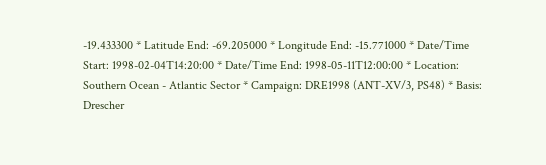-19.433300 * Latitude End: -69.205000 * Longitude End: -15.771000 * Date/Time Start: 1998-02-04T14:20:00 * Date/Time End: 1998-05-11T12:00:00 * Location: Southern Ocean - Atlantic Sector * Campaign: DRE1998 (ANT-XV/3, PS48) * Basis: Drescher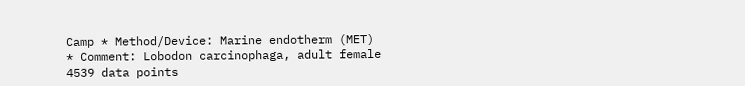Camp * Method/Device: Marine endotherm (MET) * Comment: Lobodon carcinophaga, adult female
4539 data points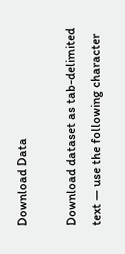Download Data

Download dataset as tab-delimited text — use the following character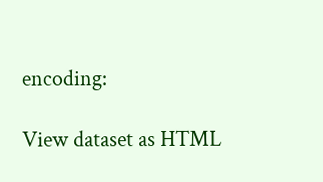encoding:

View dataset as HTML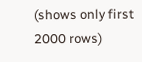(shows only first 2000 rows)